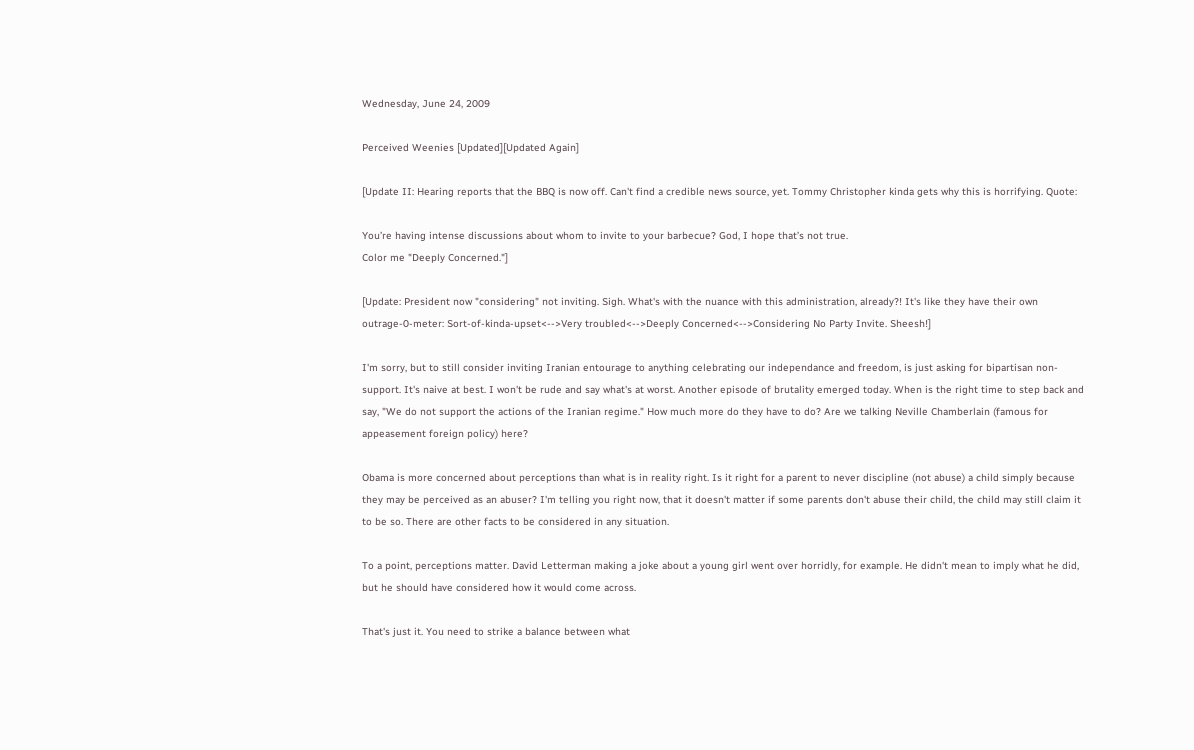Wednesday, June 24, 2009

Perceived Weenies [Updated][Updated Again]

[Update II: Hearing reports that the BBQ is now off. Can't find a credible news source, yet. Tommy Christopher kinda gets why this is horrifying. Quote:

You’re having intense discussions about whom to invite to your barbecue? God, I hope that’s not true.
Color me "Deeply Concerned."]

[Update: President now "considering" not inviting. Sigh. What's with the nuance with this administration, already?! It's like they have their own outrage-0-meter: Sort-of-kinda-upset<-->Very troubled<-->Deeply Concerned<-->Considering No Party Invite. Sheesh!]

I'm sorry, but to still consider inviting Iranian entourage to anything celebrating our independance and freedom, is just asking for bipartisan non-support. It's naive at best. I won't be rude and say what's at worst. Another episode of brutality emerged today. When is the right time to step back and say, "We do not support the actions of the Iranian regime." How much more do they have to do? Are we talking Neville Chamberlain (famous for appeasement foreign policy) here?

Obama is more concerned about perceptions than what is in reality right. Is it right for a parent to never discipline (not abuse) a child simply because they may be perceived as an abuser? I'm telling you right now, that it doesn't matter if some parents don't abuse their child, the child may still claim it to be so. There are other facts to be considered in any situation.

To a point, perceptions matter. David Letterman making a joke about a young girl went over horridly, for example. He didn't mean to imply what he did, but he should have considered how it would come across.

That's just it. You need to strike a balance between what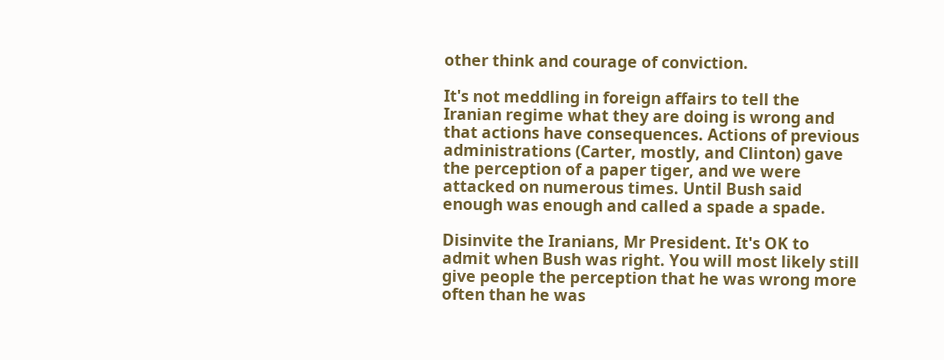other think and courage of conviction.

It's not meddling in foreign affairs to tell the Iranian regime what they are doing is wrong and that actions have consequences. Actions of previous administrations (Carter, mostly, and Clinton) gave the perception of a paper tiger, and we were attacked on numerous times. Until Bush said enough was enough and called a spade a spade.

Disinvite the Iranians, Mr President. It's OK to admit when Bush was right. You will most likely still give people the perception that he was wrong more often than he was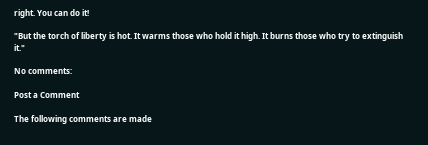right. You can do it!

"But the torch of liberty is hot. It warms those who hold it high. It burns those who try to extinguish it."

No comments:

Post a Comment

The following comments are made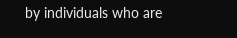by individuals who are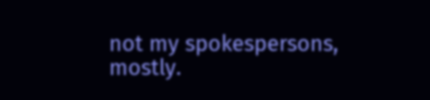not my spokespersons, mostly.